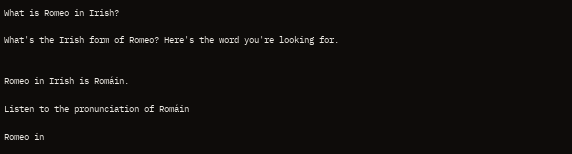What is Romeo in Irish?

What's the Irish form of Romeo? Here's the word you're looking for.


Romeo in Irish is Romáin.

Listen to the pronunciation of Romáin

Romeo in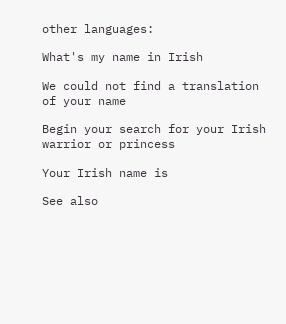other languages:

What's my name in Irish

We could not find a translation of your name

Begin your search for your Irish warrior or princess

Your Irish name is

See also